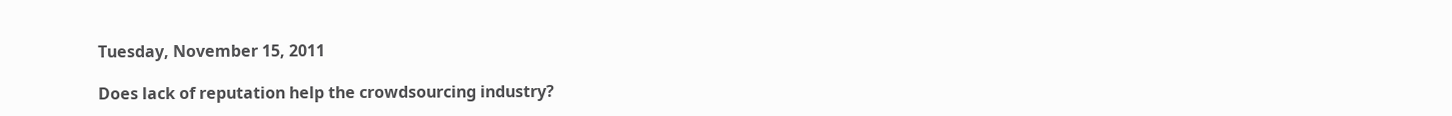Tuesday, November 15, 2011

Does lack of reputation help the crowdsourcing industry?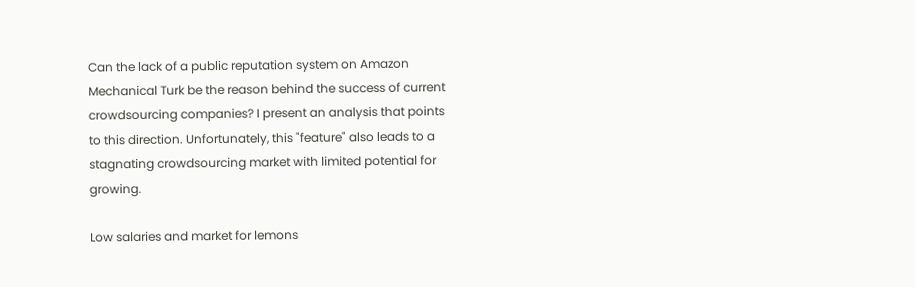Can the lack of a public reputation system on Amazon Mechanical Turk be the reason behind the success of current crowdsourcing companies? I present an analysis that points to this direction. Unfortunately, this "feature" also leads to a stagnating crowdsourcing market with limited potential for growing.

Low salaries and market for lemons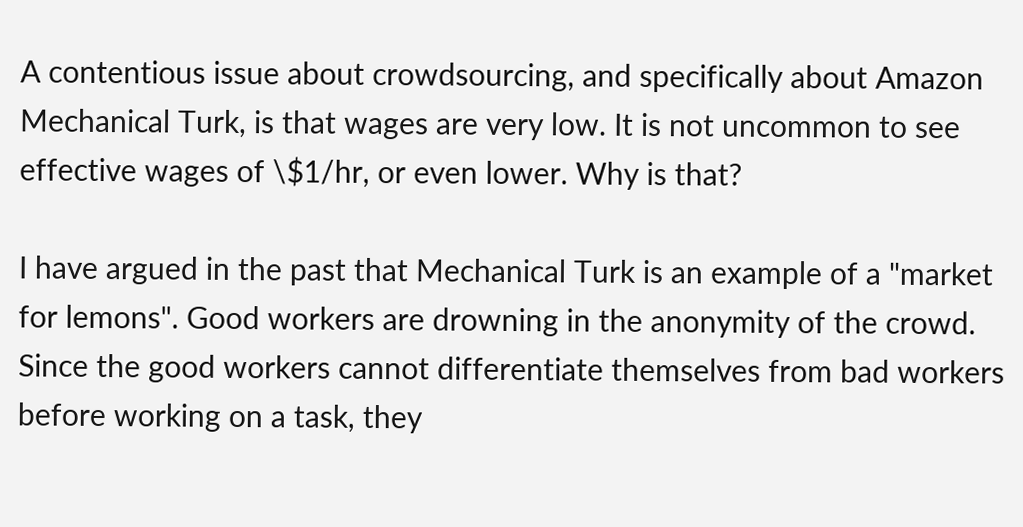A contentious issue about crowdsourcing, and specifically about Amazon Mechanical Turk, is that wages are very low. It is not uncommon to see effective wages of \$1/hr, or even lower. Why is that?

I have argued in the past that Mechanical Turk is an example of a "market for lemons". Good workers are drowning in the anonymity of the crowd. Since the good workers cannot differentiate themselves from bad workers before working on a task, they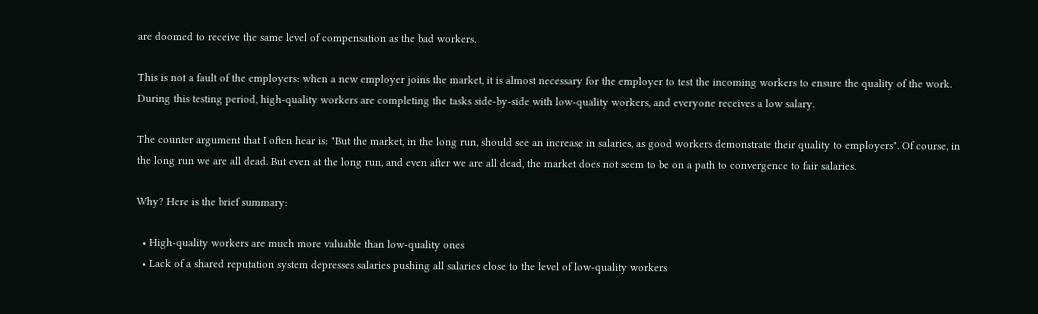are doomed to receive the same level of compensation as the bad workers.

This is not a fault of the employers: when a new employer joins the market, it is almost necessary for the employer to test the incoming workers to ensure the quality of the work. During this testing period, high-quality workers are completing the tasks side-by-side with low-quality workers, and everyone receives a low salary.

The counter argument that I often hear is: "But the market, in the long run, should see an increase in salaries, as good workers demonstrate their quality to employers". Of course, in the long run we are all dead. But even at the long run, and even after we are all dead, the market does not seem to be on a path to convergence to fair salaries.

Why? Here is the brief summary:

  • High-quality workers are much more valuable than low-quality ones
  • Lack of a shared reputation system depresses salaries pushing all salaries close to the level of low-quality workers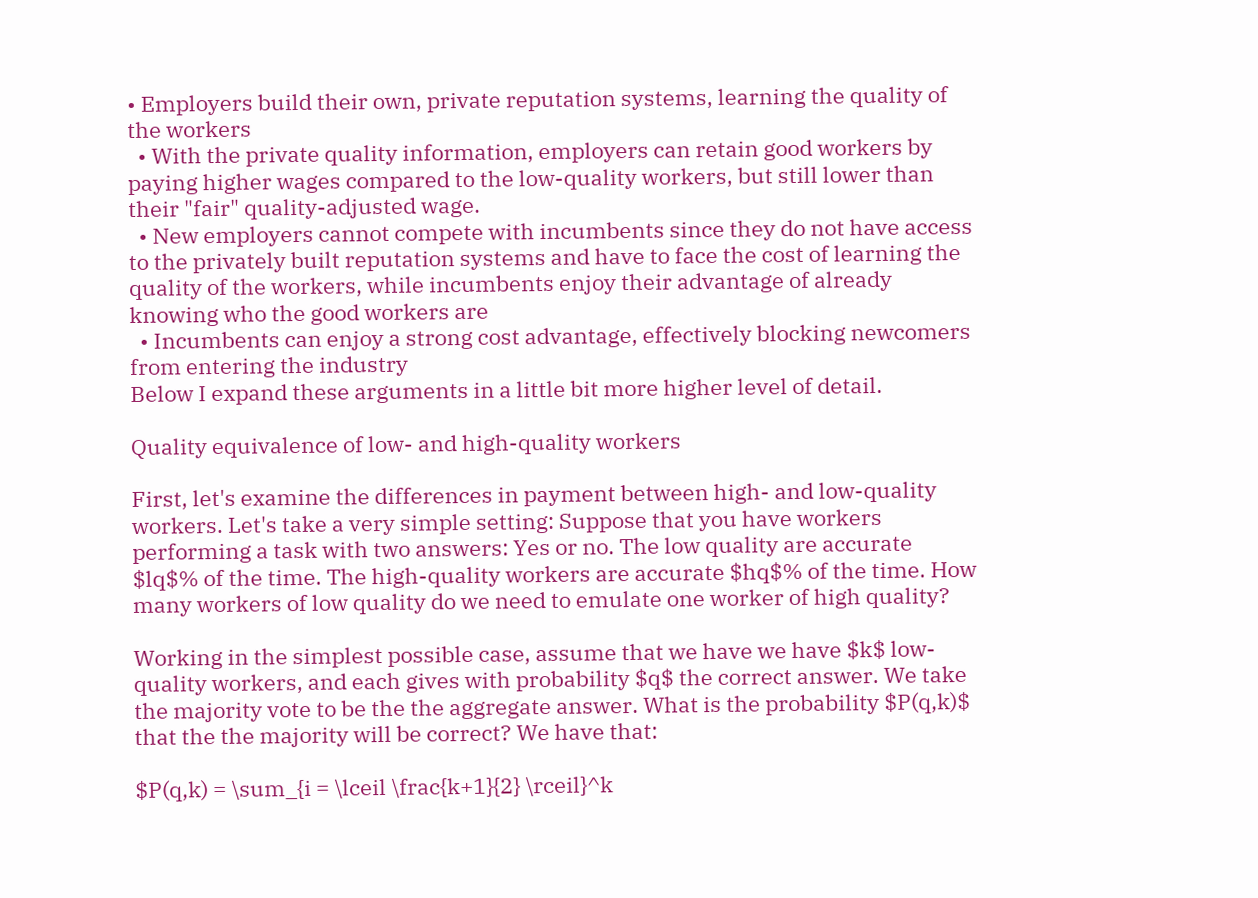• Employers build their own, private reputation systems, learning the quality of the workers
  • With the private quality information, employers can retain good workers by paying higher wages compared to the low-quality workers, but still lower than their "fair" quality-adjusted wage.
  • New employers cannot compete with incumbents since they do not have access to the privately built reputation systems and have to face the cost of learning the quality of the workers, while incumbents enjoy their advantage of already knowing who the good workers are
  • Incumbents can enjoy a strong cost advantage, effectively blocking newcomers from entering the industry
Below I expand these arguments in a little bit more higher level of detail.

Quality equivalence of low- and high-quality workers

First, let's examine the differences in payment between high- and low-quality workers. Let's take a very simple setting: Suppose that you have workers performing a task with two answers: Yes or no. The low quality are accurate $lq$% of the time. The high-quality workers are accurate $hq$% of the time. How many workers of low quality do we need to emulate one worker of high quality?

Working in the simplest possible case, assume that we have we have $k$ low-quality workers, and each gives with probability $q$ the correct answer. We take the majority vote to be the the aggregate answer. What is the probability $P(q,k)$ that the the majority will be correct? We have that:

$P(q,k) = \sum_{i = \lceil \frac{k+1}{2} \rceil}^k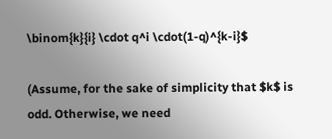\binom{k}{i} \cdot q^i \cdot(1-q)^{k-i}$

(Assume, for the sake of simplicity that $k$ is odd. Otherwise, we need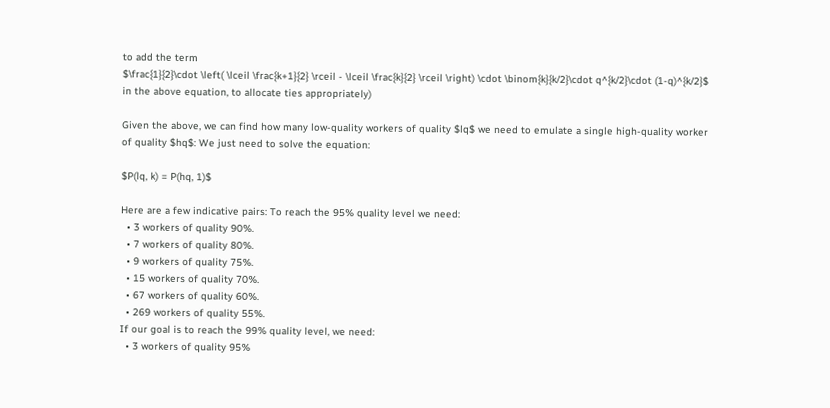to add the term
$\frac{1}{2}\cdot \left( \lceil \frac{k+1}{2} \rceil - \lceil \frac{k}{2} \rceil \right) \cdot \binom{k}{k/2}\cdot q^{k/2}\cdot (1-q)^{k/2}$ in the above equation, to allocate ties appropriately)

Given the above, we can find how many low-quality workers of quality $lq$ we need to emulate a single high-quality worker of quality $hq$: We just need to solve the equation:

$P(lq, k) = P(hq, 1)$

Here are a few indicative pairs: To reach the 95% quality level we need:
  • 3 workers of quality 90%.
  • 7 workers of quality 80%.
  • 9 workers of quality 75%.
  • 15 workers of quality 70%.
  • 67 workers of quality 60%.
  • 269 workers of quality 55%.
If our goal is to reach the 99% quality level, we need:
  • 3 workers of quality 95%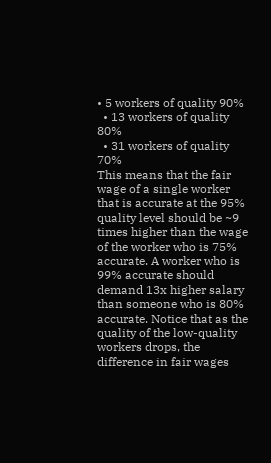• 5 workers of quality 90%
  • 13 workers of quality 80%
  • 31 workers of quality 70%
This means that the fair wage of a single worker that is accurate at the 95% quality level should be ~9 times higher than the wage of the worker who is 75% accurate. A worker who is 99% accurate should demand 13x higher salary than someone who is 80% accurate. Notice that as the quality of the low-quality workers drops, the difference in fair wages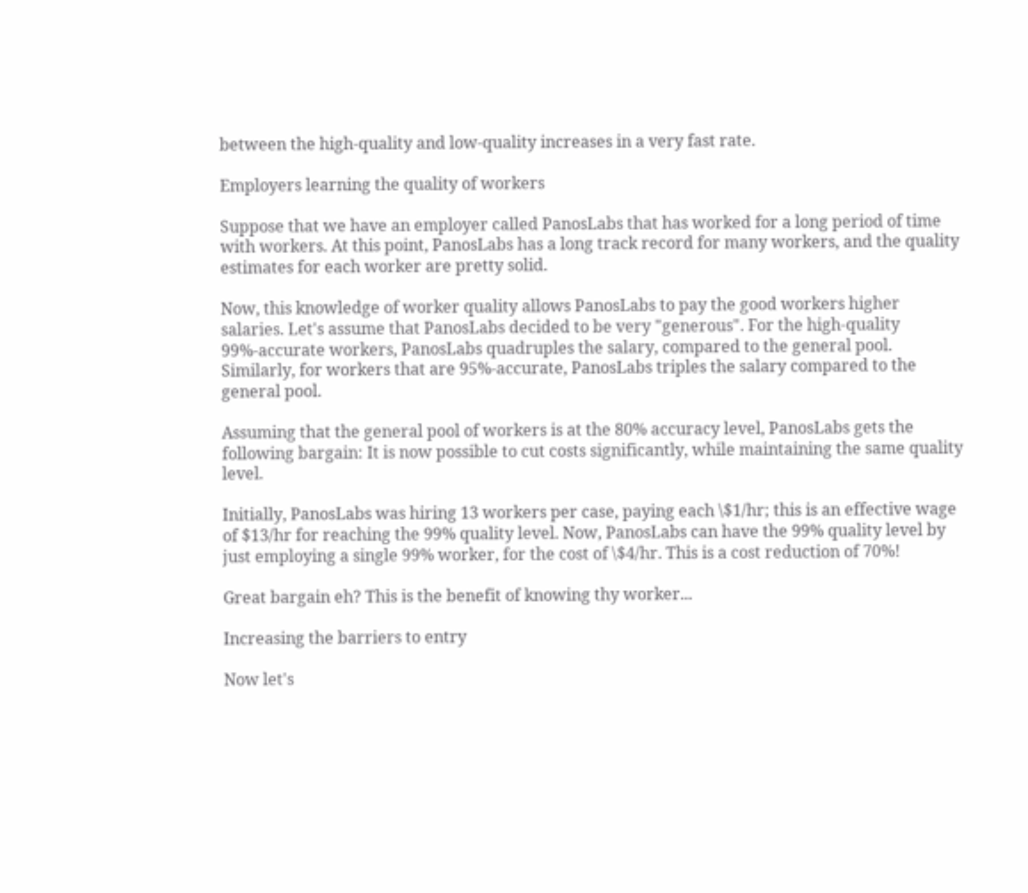between the high-quality and low-quality increases in a very fast rate.

Employers learning the quality of workers

Suppose that we have an employer called PanosLabs that has worked for a long period of time with workers. At this point, PanosLabs has a long track record for many workers, and the quality estimates for each worker are pretty solid.

Now, this knowledge of worker quality allows PanosLabs to pay the good workers higher salaries. Let's assume that PanosLabs decided to be very "generous". For the high-quality 99%-accurate workers, PanosLabs quadruples the salary, compared to the general pool. Similarly, for workers that are 95%-accurate, PanosLabs triples the salary compared to the general pool.

Assuming that the general pool of workers is at the 80% accuracy level, PanosLabs gets the following bargain: It is now possible to cut costs significantly, while maintaining the same quality level.

Initially, PanosLabs was hiring 13 workers per case, paying each \$1/hr; this is an effective wage of $13/hr for reaching the 99% quality level. Now, PanosLabs can have the 99% quality level by just employing a single 99% worker, for the cost of \$4/hr. This is a cost reduction of 70%!

Great bargain eh? This is the benefit of knowing thy worker...

Increasing the barriers to entry

Now let's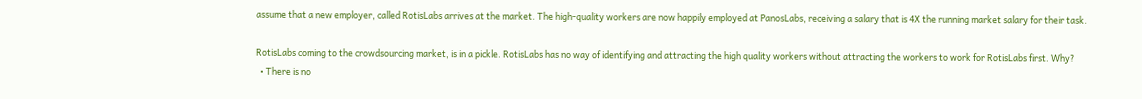assume that a new employer, called RotisLabs arrives at the market. The high-quality workers are now happily employed at PanosLabs, receiving a salary that is 4X the running market salary for their task.

RotisLabs coming to the crowdsourcing market, is in a pickle. RotisLabs has no way of identifying and attracting the high quality workers without attracting the workers to work for RotisLabs first. Why?
  • There is no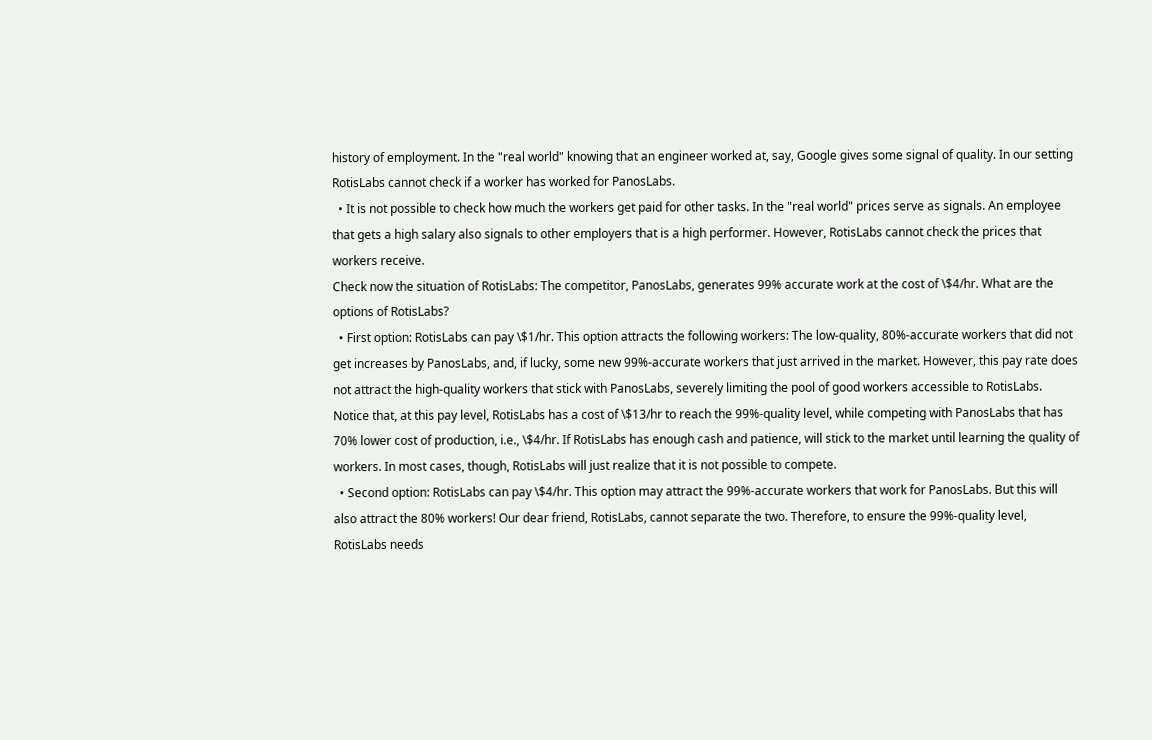history of employment. In the "real world" knowing that an engineer worked at, say, Google gives some signal of quality. In our setting RotisLabs cannot check if a worker has worked for PanosLabs.
  • It is not possible to check how much the workers get paid for other tasks. In the "real world" prices serve as signals. An employee that gets a high salary also signals to other employers that is a high performer. However, RotisLabs cannot check the prices that workers receive.
Check now the situation of RotisLabs: The competitor, PanosLabs, generates 99% accurate work at the cost of \$4/hr. What are the options of RotisLabs?
  • First option: RotisLabs can pay \$1/hr. This option attracts the following workers: The low-quality, 80%-accurate workers that did not get increases by PanosLabs, and, if lucky, some new 99%-accurate workers that just arrived in the market. However, this pay rate does not attract the high-quality workers that stick with PanosLabs, severely limiting the pool of good workers accessible to RotisLabs. Notice that, at this pay level, RotisLabs has a cost of \$13/hr to reach the 99%-quality level, while competing with PanosLabs that has 70% lower cost of production, i.e., \$4/hr. If RotisLabs has enough cash and patience, will stick to the market until learning the quality of workers. In most cases, though, RotisLabs will just realize that it is not possible to compete.
  • Second option: RotisLabs can pay \$4/hr. This option may attract the 99%-accurate workers that work for PanosLabs. But this will also attract the 80% workers! Our dear friend, RotisLabs, cannot separate the two. Therefore, to ensure the 99%-quality level, RotisLabs needs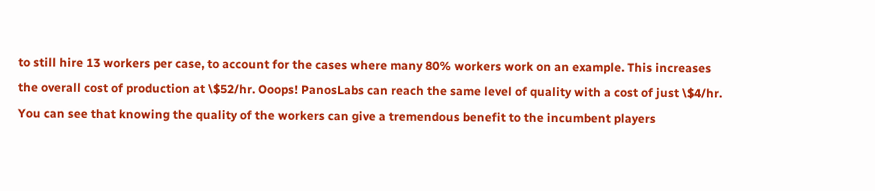to still hire 13 workers per case, to account for the cases where many 80% workers work on an example. This increases the overall cost of production at \$52/hr. Ooops! PanosLabs can reach the same level of quality with a cost of just \$4/hr.
You can see that knowing the quality of the workers can give a tremendous benefit to the incumbent players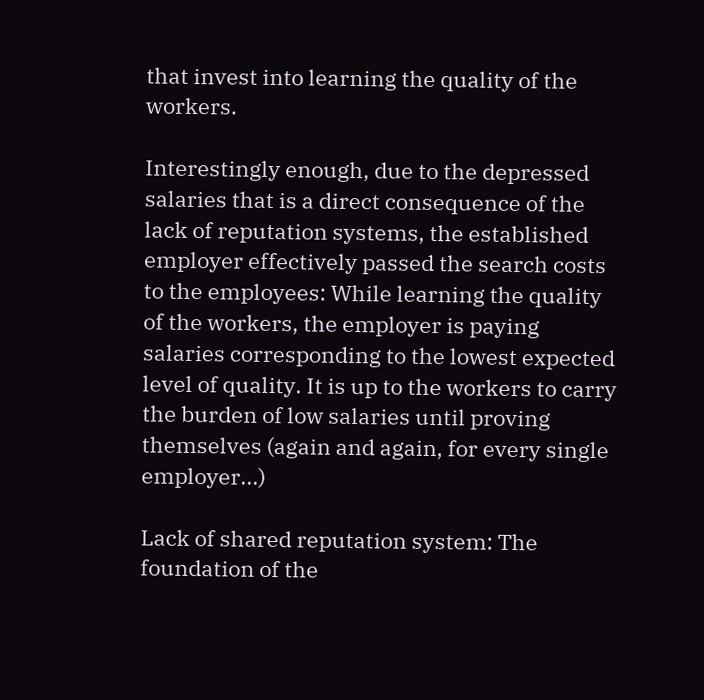that invest into learning the quality of the workers.

Interestingly enough, due to the depressed salaries that is a direct consequence of the lack of reputation systems, the established employer effectively passed the search costs to the employees: While learning the quality of the workers, the employer is paying salaries corresponding to the lowest expected level of quality. It is up to the workers to carry the burden of low salaries until proving themselves (again and again, for every single employer...)

Lack of shared reputation system: The foundation of the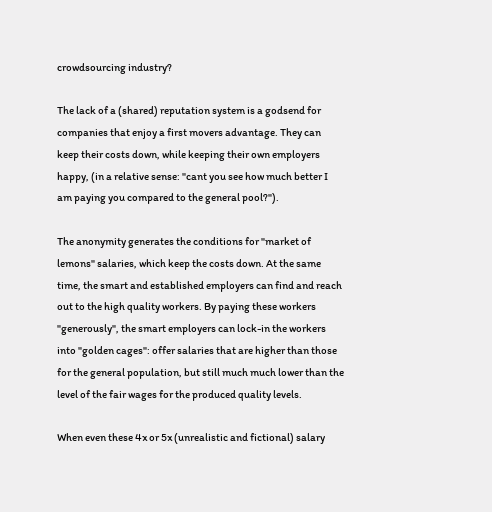crowdsourcing industry?

The lack of a (shared) reputation system is a godsend for companies that enjoy a first movers advantage. They can keep their costs down, while keeping their own employers happy, (in a relative sense: "cant you see how much better I am paying you compared to the general pool?").

The anonymity generates the conditions for "market of lemons" salaries, which keep the costs down. At the same time, the smart and established employers can find and reach out to the high quality workers. By paying these workers "generously", the smart employers can lock-in the workers into "golden cages": offer salaries that are higher than those for the general population, but still much much lower than the level of the fair wages for the produced quality levels.

When even these 4x or 5x (unrealistic and fictional) salary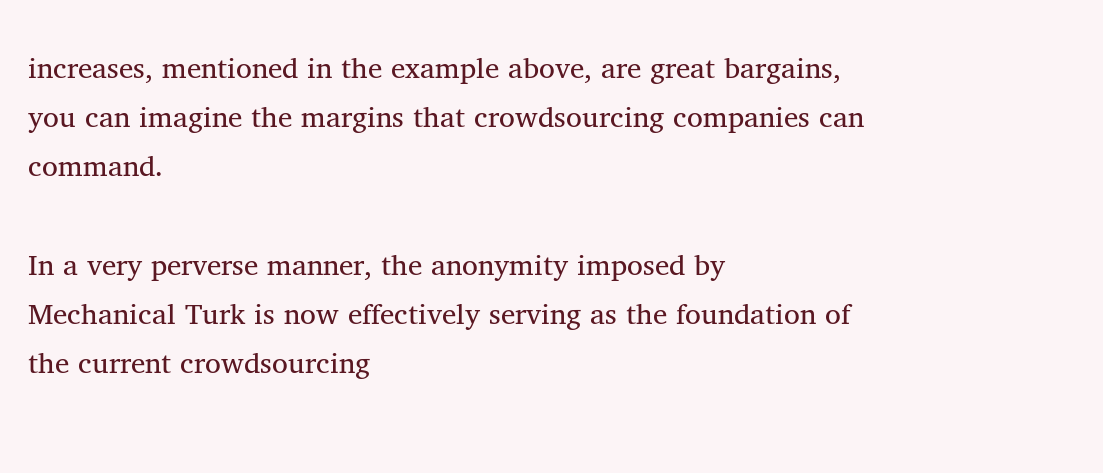increases, mentioned in the example above, are great bargains, you can imagine the margins that crowdsourcing companies can command.

In a very perverse manner, the anonymity imposed by Mechanical Turk is now effectively serving as the foundation of the current crowdsourcing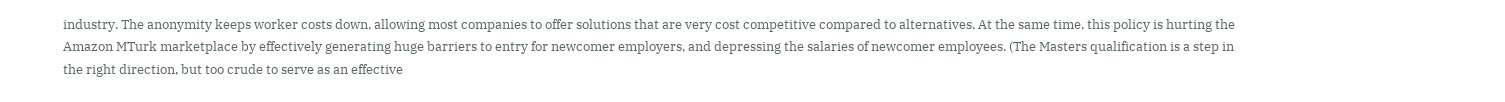industry. The anonymity keeps worker costs down, allowing most companies to offer solutions that are very cost competitive compared to alternatives. At the same time, this policy is hurting the Amazon MTurk marketplace by effectively generating huge barriers to entry for newcomer employers, and depressing the salaries of newcomer employees. (The Masters qualification is a step in the right direction, but too crude to serve as an effective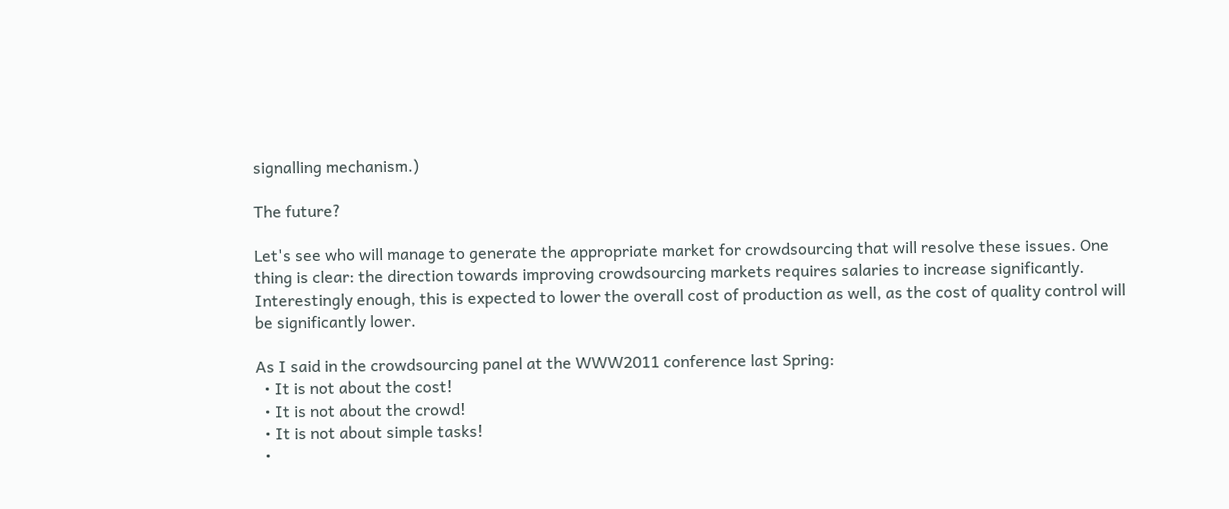signalling mechanism.)

The future?

Let's see who will manage to generate the appropriate market for crowdsourcing that will resolve these issues. One thing is clear: the direction towards improving crowdsourcing markets requires salaries to increase significantly. Interestingly enough, this is expected to lower the overall cost of production as well, as the cost of quality control will be significantly lower.

As I said in the crowdsourcing panel at the WWW2011 conference last Spring:
  • It is not about the cost!
  • It is not about the crowd!
  • It is not about simple tasks!
  •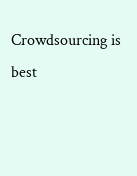Crowdsourcing is best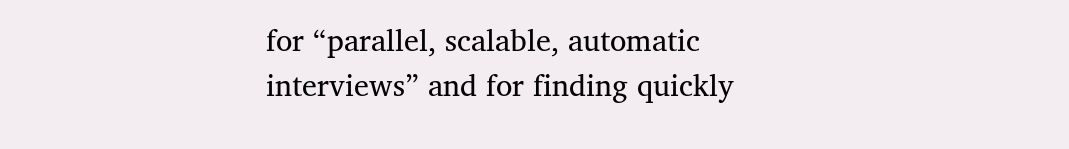for “parallel, scalable, automatic interviews” and for finding quickly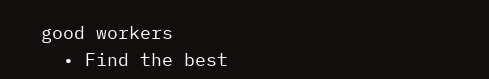good workers
  • Find the best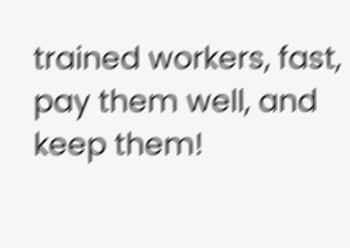trained workers, fast, pay them well, and keep them!